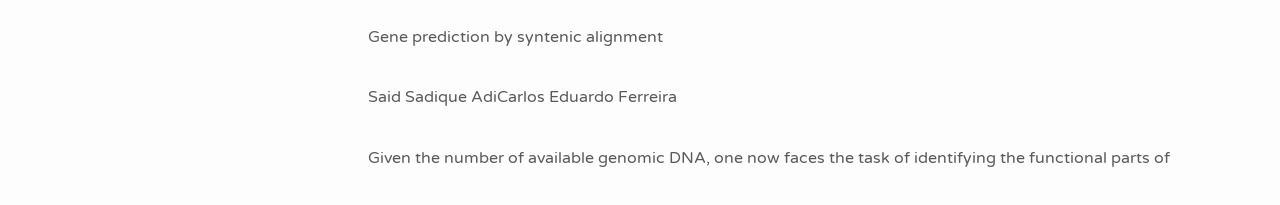Gene prediction by syntenic alignment

Said Sadique AdiCarlos Eduardo Ferreira

Given the number of available genomic DNA, one now faces the task of identifying the functional parts of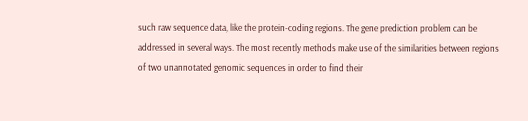such raw sequence data, like the protein-coding regions. The gene prediction problem can be addressed in several ways. The most recently methods make use of the similarities between regions of two unannotated genomic sequences in order to find their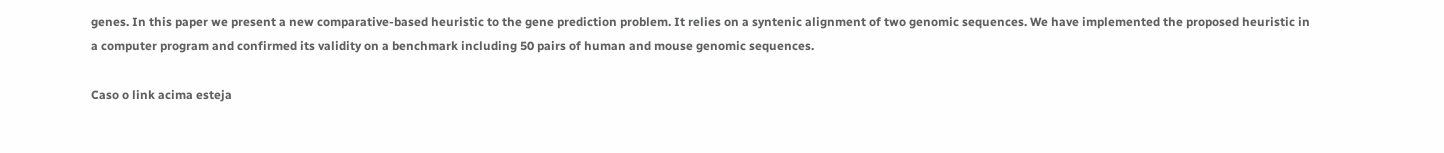genes. In this paper we present a new comparative-based heuristic to the gene prediction problem. It relies on a syntenic alignment of two genomic sequences. We have implemented the proposed heuristic in a computer program and confirmed its validity on a benchmark including 50 pairs of human and mouse genomic sequences.

Caso o link acima esteja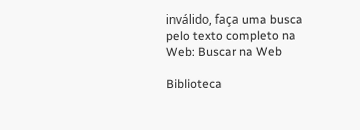inválido, faça uma busca pelo texto completo na Web: Buscar na Web

Biblioteca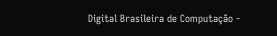Digital Brasileira de Computação -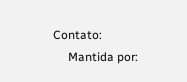Contato:
     Mantida por: